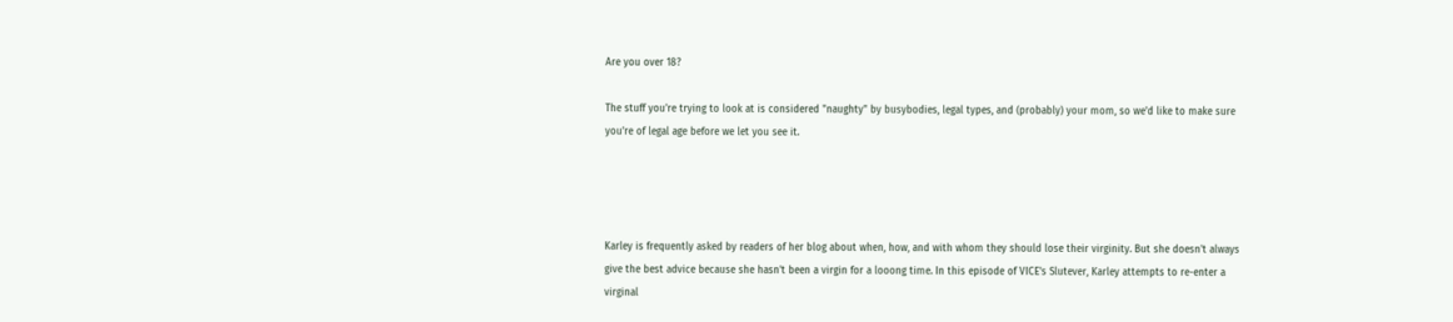Are you over 18?

The stuff you're trying to look at is considered "naughty" by busybodies, legal types, and (probably) your mom, so we'd like to make sure you're of legal age before we let you see it.




Karley is frequently asked by readers of her blog about when, how, and with whom they should lose their virginity. But she doesn't always give the best advice because she hasn't been a virgin for a looong time. In this episode of VICE's Slutever, Karley attempts to re-enter a virginal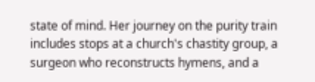state of mind. Her journey on the purity train includes stops at a church's chastity group, a surgeon who reconstructs hymens, and a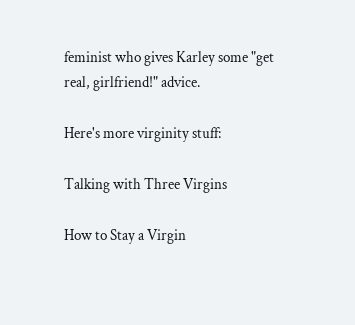feminist who gives Karley some "get real, girlfriend!" advice.

Here's more virginity stuff:

Talking with Three Virgins

How to Stay a Virgin